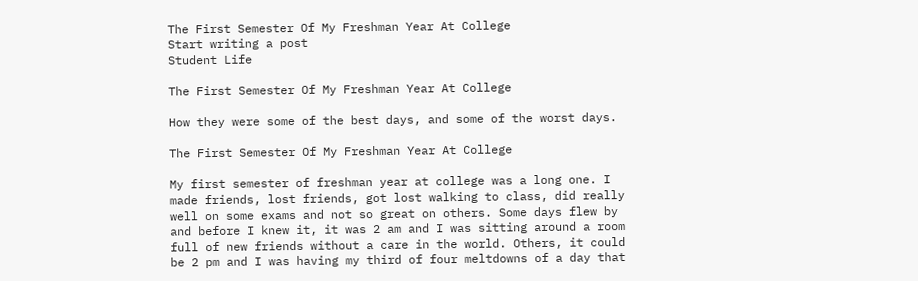The First Semester Of My Freshman Year At College
Start writing a post
Student Life

The First Semester Of My Freshman Year At College

How they were some of the best days, and some of the worst days.

The First Semester Of My Freshman Year At College

My first semester of freshman year at college was a long one. I made friends, lost friends, got lost walking to class, did really well on some exams and not so great on others. Some days flew by and before I knew it, it was 2 am and I was sitting around a room full of new friends without a care in the world. Others, it could be 2 pm and I was having my third of four meltdowns of a day that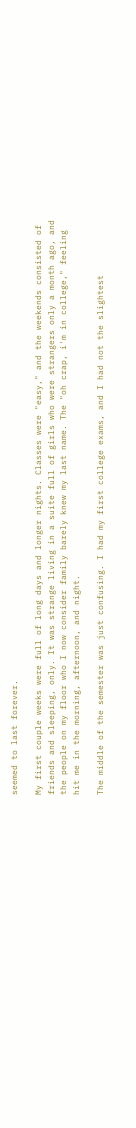seemed to last forever.

My first couple weeks were full of long days and longer nights. Classes were "easy," and the weekends consisted of friends and sleeping, only. It was strange living in a suite full of girls who were strangers only a month ago, and the people on my floor who I now consider family barely knew my last name. The "oh crap, i'm in college," feeling hit me in the morning, afternoon, and night.

The middle of the semester was just confusing. I had my first college exams, and I had not the slightest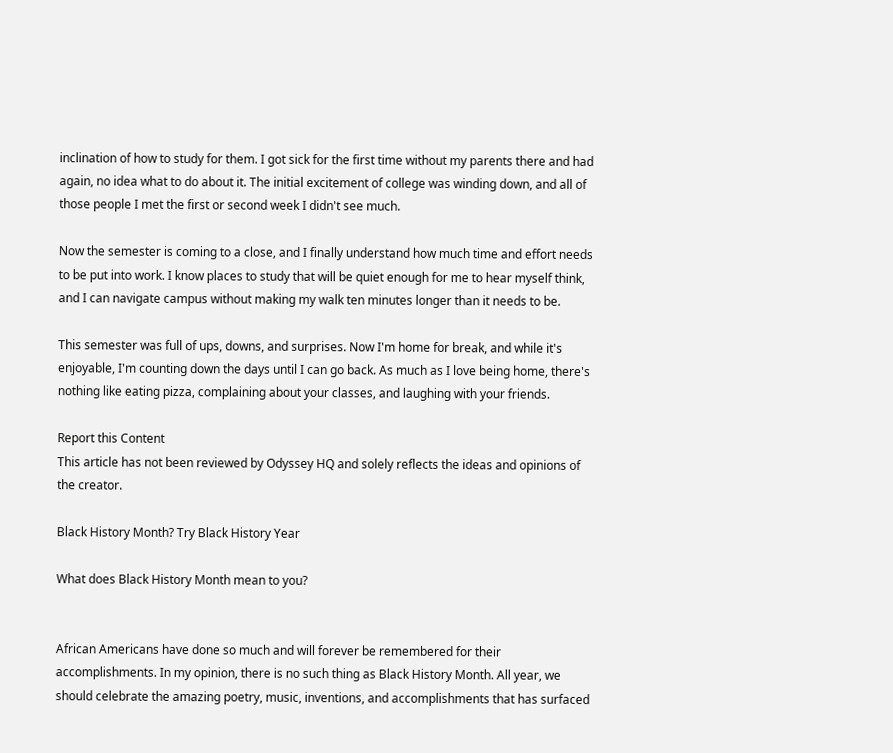inclination of how to study for them. I got sick for the first time without my parents there and had again, no idea what to do about it. The initial excitement of college was winding down, and all of those people I met the first or second week I didn't see much.

Now the semester is coming to a close, and I finally understand how much time and effort needs to be put into work. I know places to study that will be quiet enough for me to hear myself think, and I can navigate campus without making my walk ten minutes longer than it needs to be.

This semester was full of ups, downs, and surprises. Now I'm home for break, and while it's enjoyable, I'm counting down the days until I can go back. As much as I love being home, there's nothing like eating pizza, complaining about your classes, and laughing with your friends.

Report this Content
This article has not been reviewed by Odyssey HQ and solely reflects the ideas and opinions of the creator.

Black History Month? Try Black History Year

What does Black History Month mean to you?


African Americans have done so much and will forever be remembered for their accomplishments. In my opinion, there is no such thing as Black History Month. All year, we should celebrate the amazing poetry, music, inventions, and accomplishments that has surfaced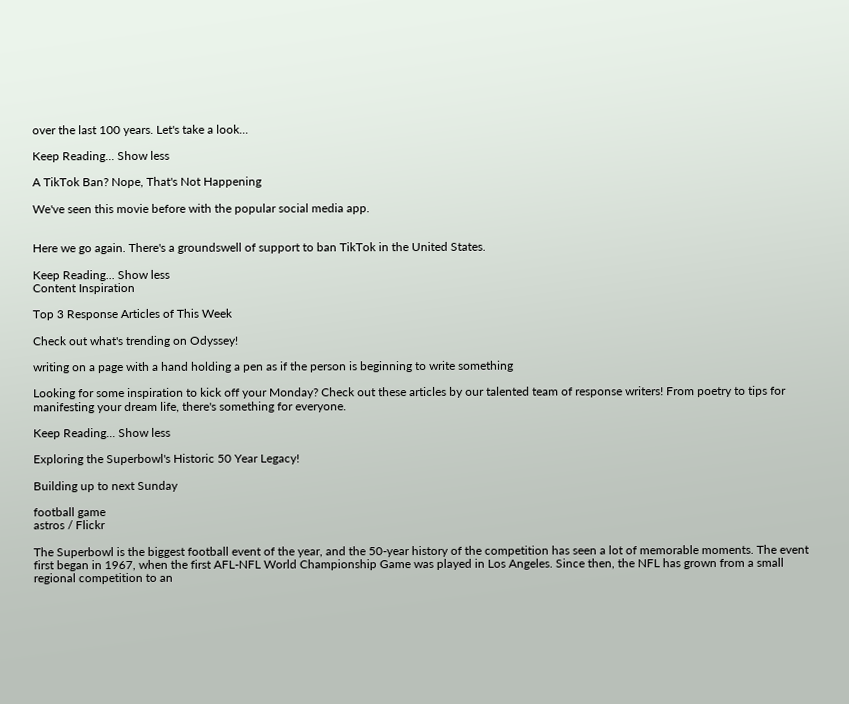over the last 100 years. Let's take a look...

Keep Reading... Show less

A TikTok Ban? Nope, That's Not Happening

We've seen this movie before with the popular social media app.


Here we go again. There's a groundswell of support to ban TikTok in the United States.

Keep Reading... Show less
Content Inspiration

Top 3 Response Articles of This Week

Check out what's trending on Odyssey!

writing on a page with a hand holding a pen as if the person is beginning to write something

Looking for some inspiration to kick off your Monday? Check out these articles by our talented team of response writers! From poetry to tips for manifesting your dream life, there's something for everyone.

Keep Reading... Show less

Exploring the Superbowl's Historic 50 Year Legacy!

Building up to next Sunday

football game
astros / Flickr

The Superbowl is the biggest football event of the year, and the 50-year history of the competition has seen a lot of memorable moments. The event first began in 1967, when the first AFL-NFL World Championship Game was played in Los Angeles. Since then, the NFL has grown from a small regional competition to an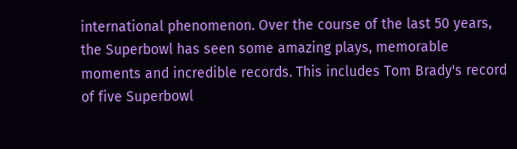international phenomenon. Over the course of the last 50 years, the Superbowl has seen some amazing plays, memorable moments and incredible records. This includes Tom Brady's record of five Superbowl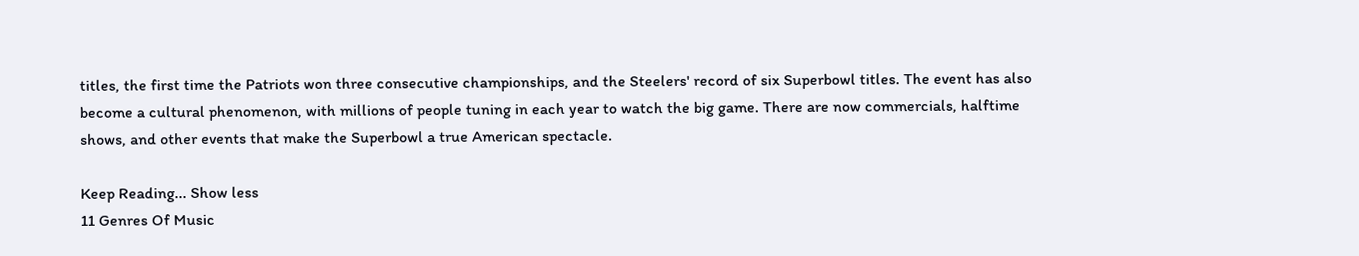titles, the first time the Patriots won three consecutive championships, and the Steelers' record of six Superbowl titles. The event has also become a cultural phenomenon, with millions of people tuning in each year to watch the big game. There are now commercials, halftime shows, and other events that make the Superbowl a true American spectacle.

Keep Reading... Show less
11 Genres Of Music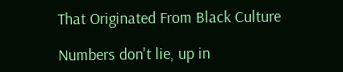That Originated From Black Culture

Numbers don't lie, up in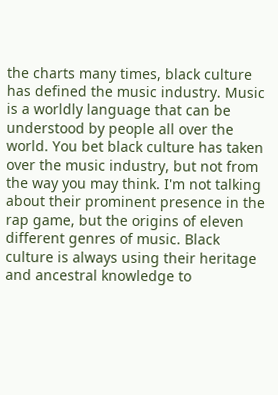the charts many times, black culture has defined the music industry. Music is a worldly language that can be understood by people all over the world. You bet black culture has taken over the music industry, but not from the way you may think. I'm not talking about their prominent presence in the rap game, but the origins of eleven different genres of music. Black culture is always using their heritage and ancestral knowledge to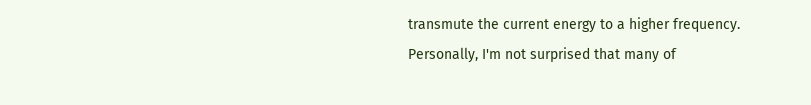transmute the current energy to a higher frequency. Personally, I'm not surprised that many of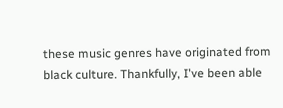these music genres have originated from black culture. Thankfully, I've been able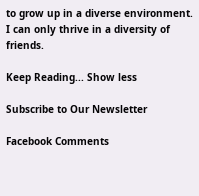to grow up in a diverse environment. I can only thrive in a diversity of friends.

Keep Reading... Show less

Subscribe to Our Newsletter

Facebook Comments